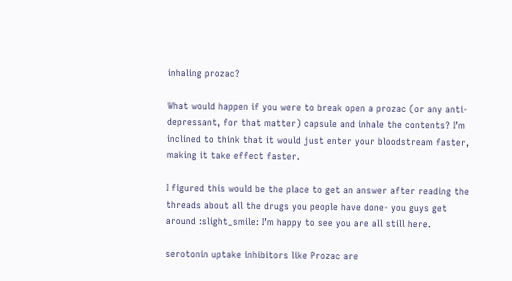inhaling prozac?

What would happen if you were to break open a prozac (or any anti-depressant, for that matter) capsule and inhale the contents? I’m inclined to think that it would just enter your bloodstream faster, making it take effect faster.

I figured this would be the place to get an answer after reading the threads about all the drugs you people have done- you guys get around :slight_smile: I’m happy to see you are all still here.

serotonin uptake inhibitors like Prozac are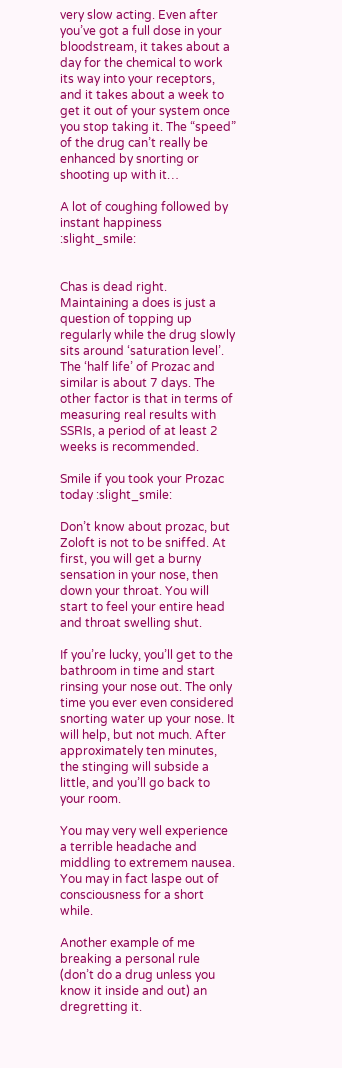very slow acting. Even after you’ve got a full dose in your bloodstream, it takes about a day for the chemical to work its way into your receptors, and it takes about a week to get it out of your system once you stop taking it. The “speed” of the drug can’t really be enhanced by snorting or shooting up with it…

A lot of coughing followed by instant happiness :slight_smile:


Chas is dead right. Maintaining a does is just a question of topping up regularly while the drug slowly sits around ‘saturation level’. The ‘half life’ of Prozac and similar is about 7 days. The other factor is that in terms of measuring real results with SSRIs, a period of at least 2 weeks is recommended.

Smile if you took your Prozac today :slight_smile:

Don’t know about prozac, but Zoloft is not to be sniffed. At first, you will get a burny sensation in your nose, then down your throat. You will start to feel your entire head and throat swelling shut.

If you’re lucky, you’ll get to the bathroom in time and start rinsing your nose out. The only time you ever even considered snorting water up your nose. It will help, but not much. After approximately ten minutes, the stinging will subside a little, and you’ll go back to your room.

You may very well experience a terrible headache and middling to extremem nausea. You may in fact laspe out of consciousness for a short while.

Another example of me breaking a personal rule (don’t do a drug unless you know it inside and out) an dregretting it.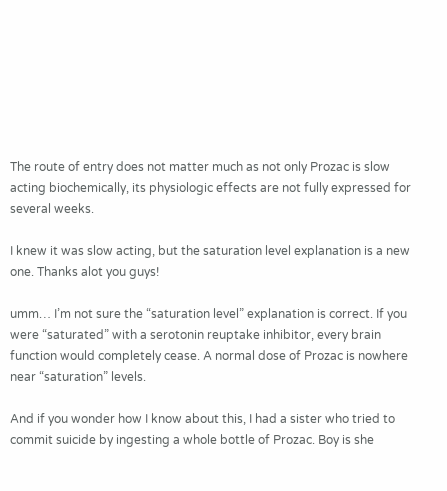The route of entry does not matter much as not only Prozac is slow acting biochemically, its physiologic effects are not fully expressed for several weeks.

I knew it was slow acting, but the saturation level explanation is a new one. Thanks alot you guys!

umm… I’m not sure the “saturation level” explanation is correct. If you were “saturated” with a serotonin reuptake inhibitor, every brain function would completely cease. A normal dose of Prozac is nowhere near “saturation” levels.

And if you wonder how I know about this, I had a sister who tried to commit suicide by ingesting a whole bottle of Prozac. Boy is she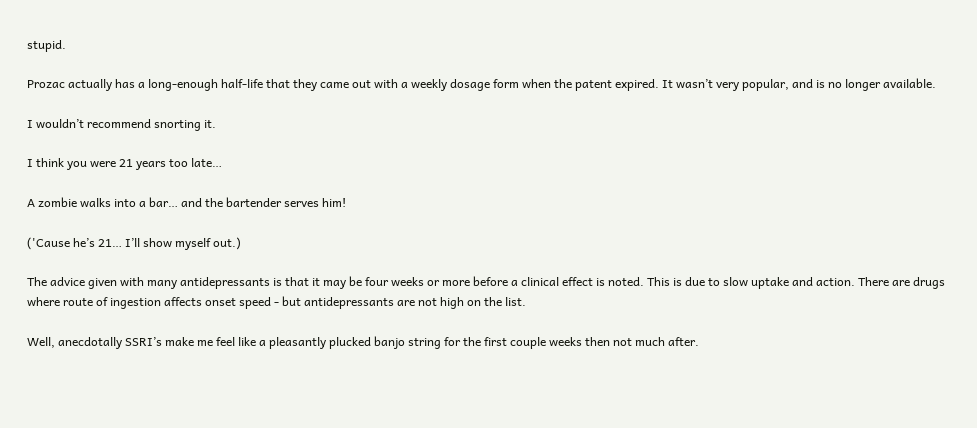stupid.

Prozac actually has a long-enough half-life that they came out with a weekly dosage form when the patent expired. It wasn’t very popular, and is no longer available.

I wouldn’t recommend snorting it.

I think you were 21 years too late…

A zombie walks into a bar… and the bartender serves him!

('Cause he’s 21… I’ll show myself out.)

The advice given with many antidepressants is that it may be four weeks or more before a clinical effect is noted. This is due to slow uptake and action. There are drugs where route of ingestion affects onset speed - but antidepressants are not high on the list.

Well, anecdotally SSRI’s make me feel like a pleasantly plucked banjo string for the first couple weeks then not much after.